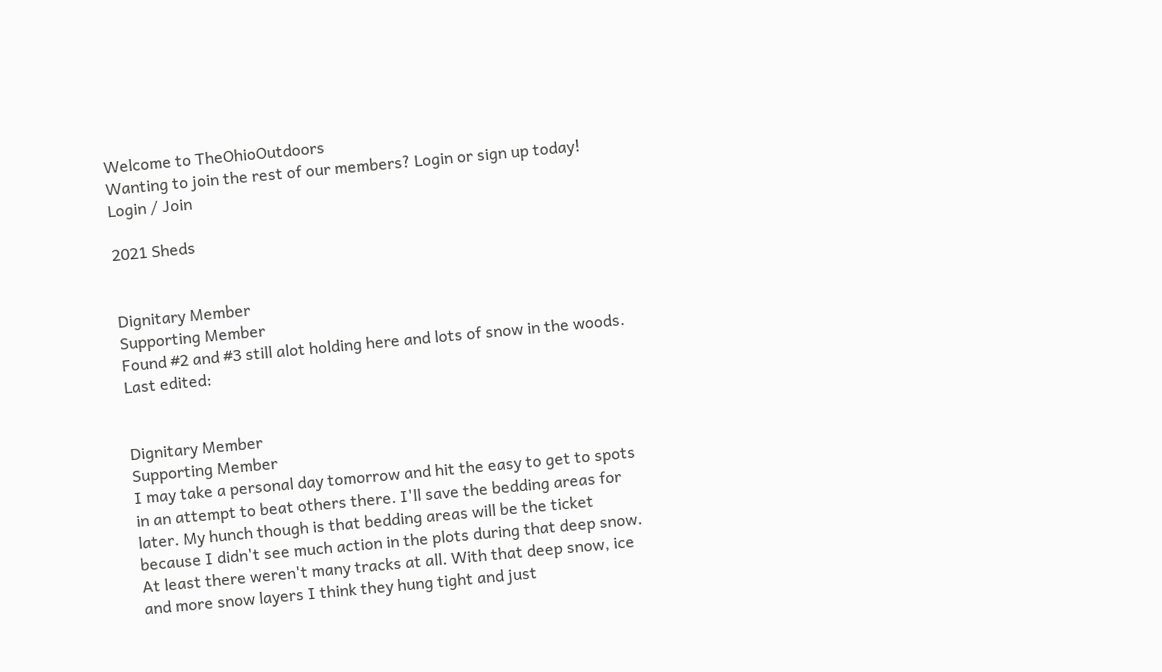Welcome to TheOhioOutdoors
Wanting to join the rest of our members? Login or sign up today!
Login / Join

2021 Sheds


Dignitary Member
Supporting Member
Found #2 and #3 still alot holding here and lots of snow in the woods.
Last edited:


Dignitary Member
Supporting Member
I may take a personal day tomorrow and hit the easy to get to spots in an attempt to beat others there. I'll save the bedding areas for later. My hunch though is that bedding areas will be the ticket because I didn't see much action in the plots during that deep snow. At least there weren't many tracks at all. With that deep snow, ice and more snow layers I think they hung tight and just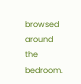browsed around the bedroom.